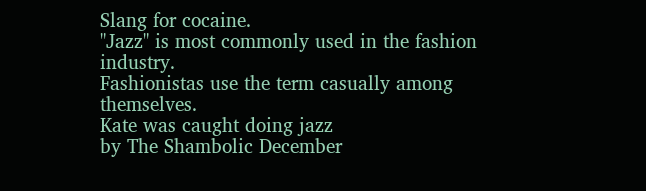Slang for cocaine.
"Jazz" is most commonly used in the fashion industry.
Fashionistas use the term casually among themselves.
Kate was caught doing jazz
by The Shambolic December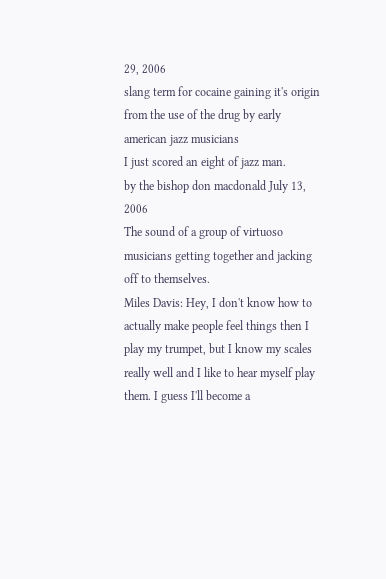29, 2006
slang term for cocaine gaining it's origin from the use of the drug by early american jazz musicians
I just scored an eight of jazz man.
by the bishop don macdonald July 13, 2006
The sound of a group of virtuoso musicians getting together and jacking off to themselves.
Miles Davis: Hey, I don't know how to actually make people feel things then I play my trumpet, but I know my scales really well and I like to hear myself play them. I guess I'll become a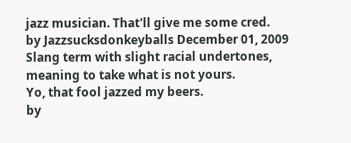jazz musician. That'll give me some cred.
by Jazzsucksdonkeyballs December 01, 2009
Slang term with slight racial undertones, meaning to take what is not yours.
Yo, that fool jazzed my beers.
by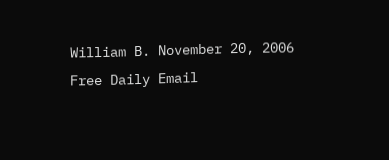William B. November 20, 2006
Free Daily Email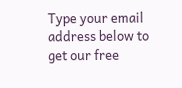Type your email address below to get our free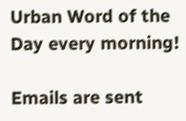Urban Word of the Day every morning!

Emails are sent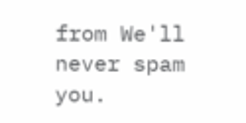from We'll never spam you.